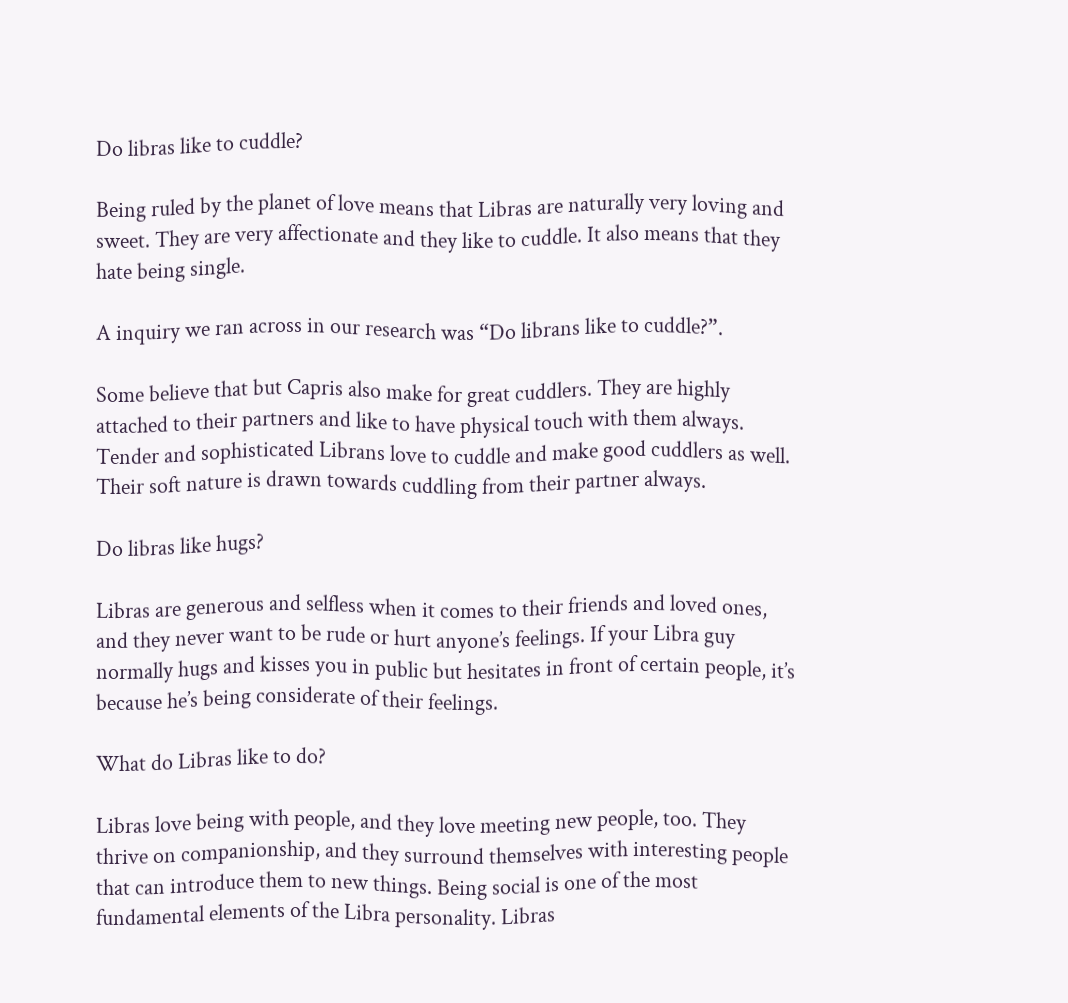Do libras like to cuddle?

Being ruled by the planet of love means that Libras are naturally very loving and sweet. They are very affectionate and they like to cuddle. It also means that they hate being single.

A inquiry we ran across in our research was “Do librans like to cuddle?”.

Some believe that but Capris also make for great cuddlers. They are highly attached to their partners and like to have physical touch with them always. Tender and sophisticated Librans love to cuddle and make good cuddlers as well. Their soft nature is drawn towards cuddling from their partner always.

Do libras like hugs?

Libras are generous and selfless when it comes to their friends and loved ones, and they never want to be rude or hurt anyone’s feelings. If your Libra guy normally hugs and kisses you in public but hesitates in front of certain people, it’s because he’s being considerate of their feelings.

What do Libras like to do?

Libras love being with people, and they love meeting new people, too. They thrive on companionship, and they surround themselves with interesting people that can introduce them to new things. Being social is one of the most fundamental elements of the Libra personality. Libras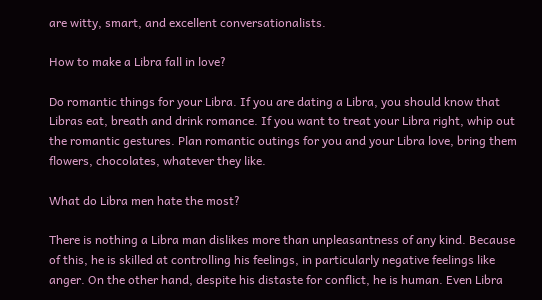are witty, smart, and excellent conversationalists.

How to make a Libra fall in love?

Do romantic things for your Libra. If you are dating a Libra, you should know that Libras eat, breath and drink romance. If you want to treat your Libra right, whip out the romantic gestures. Plan romantic outings for you and your Libra love, bring them flowers, chocolates, whatever they like.

What do Libra men hate the most?

There is nothing a Libra man dislikes more than unpleasantness of any kind. Because of this, he is skilled at controlling his feelings, in particularly negative feelings like anger. On the other hand, despite his distaste for conflict, he is human. Even Libra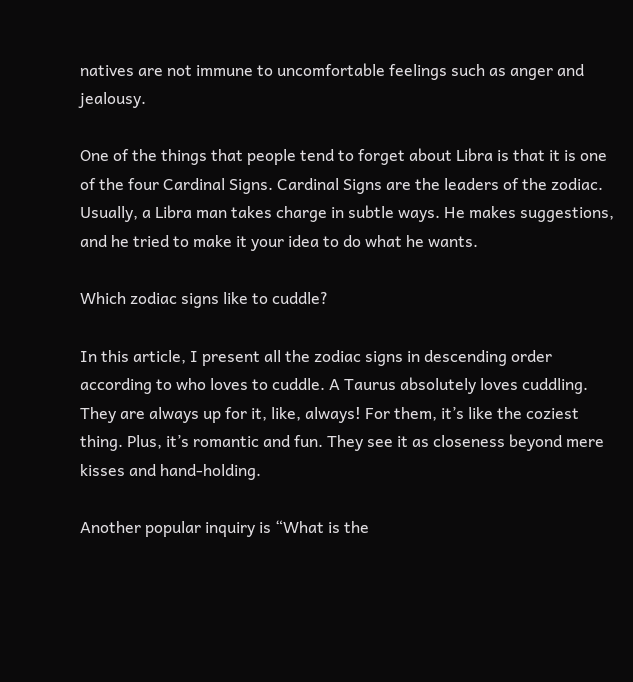natives are not immune to uncomfortable feelings such as anger and jealousy.

One of the things that people tend to forget about Libra is that it is one of the four Cardinal Signs. Cardinal Signs are the leaders of the zodiac. Usually, a Libra man takes charge in subtle ways. He makes suggestions, and he tried to make it your idea to do what he wants.

Which zodiac signs like to cuddle?

In this article, I present all the zodiac signs in descending order according to who loves to cuddle. A Taurus absolutely loves cuddling. They are always up for it, like, always! For them, it’s like the coziest thing. Plus, it’s romantic and fun. They see it as closeness beyond mere kisses and hand-holding.

Another popular inquiry is “What is the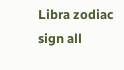Libra zodiac sign all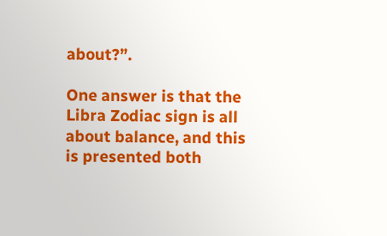about?”.

One answer is that the Libra Zodiac sign is all about balance, and this is presented both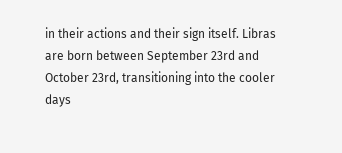in their actions and their sign itself. Libras are born between September 23rd and October 23rd, transitioning into the cooler days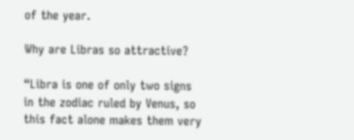of the year.

Why are Libras so attractive?

“Libra is one of only two signs in the zodiac ruled by Venus, so this fact alone makes them very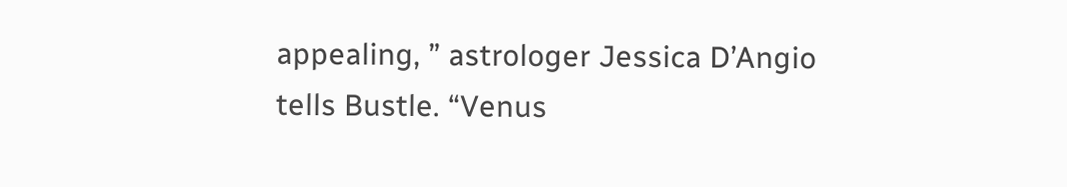appealing, ” astrologer Jessica D’Angio tells Bustle. “Venus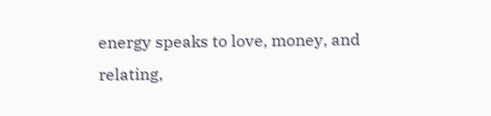energy speaks to love, money, and relating,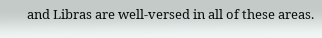and Libras are well-versed in all of these areas.